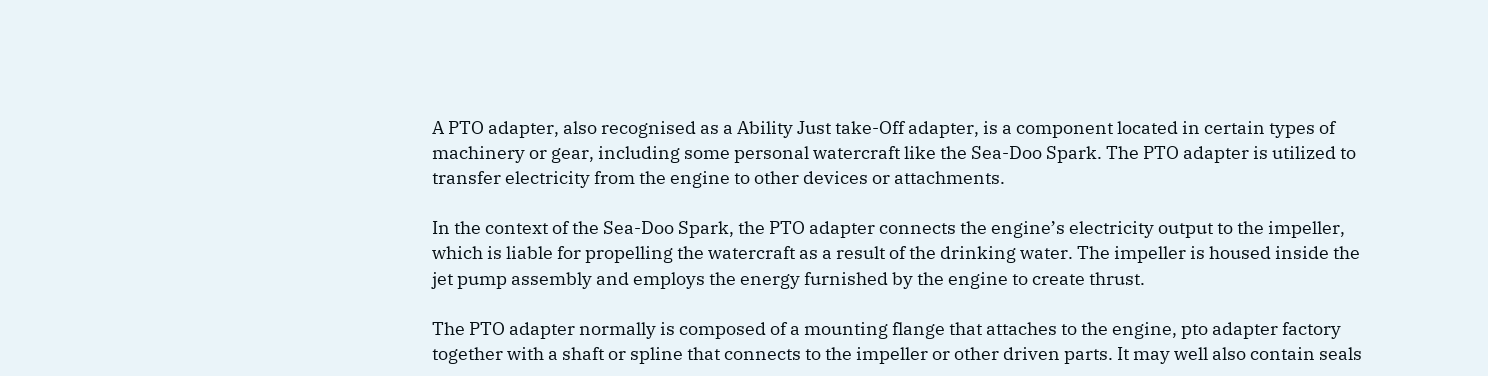A PTO adapter, also recognised as a Ability Just take-Off adapter, is a component located in certain types of machinery or gear, including some personal watercraft like the Sea-Doo Spark. The PTO adapter is utilized to transfer electricity from the engine to other devices or attachments.

In the context of the Sea-Doo Spark, the PTO adapter connects the engine’s electricity output to the impeller, which is liable for propelling the watercraft as a result of the drinking water. The impeller is housed inside the jet pump assembly and employs the energy furnished by the engine to create thrust.

The PTO adapter normally is composed of a mounting flange that attaches to the engine, pto adapter factory together with a shaft or spline that connects to the impeller or other driven parts. It may well also contain seals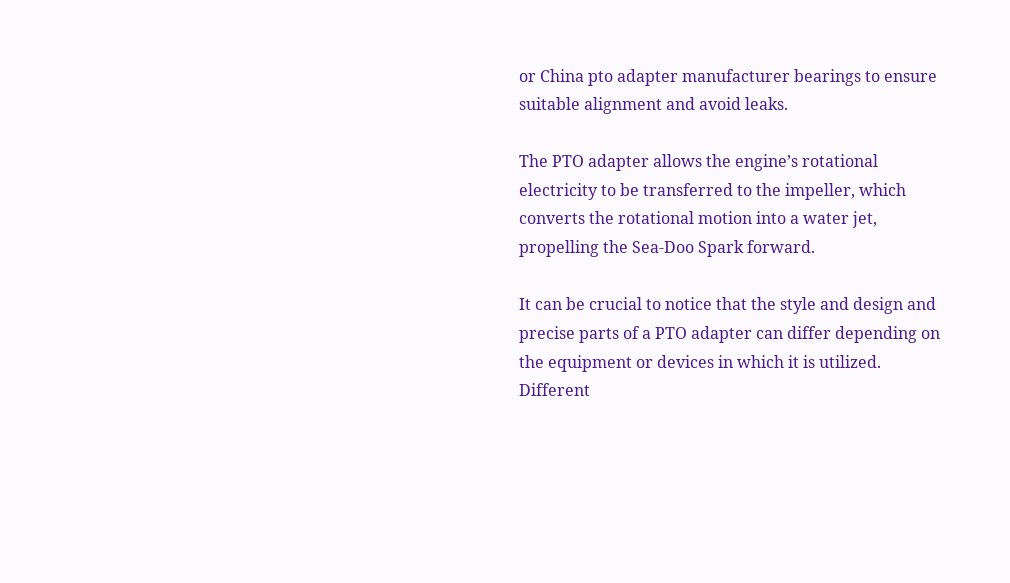or China pto adapter manufacturer bearings to ensure suitable alignment and avoid leaks.

The PTO adapter allows the engine’s rotational electricity to be transferred to the impeller, which converts the rotational motion into a water jet, propelling the Sea-Doo Spark forward.

It can be crucial to notice that the style and design and precise parts of a PTO adapter can differ depending on the equipment or devices in which it is utilized. Different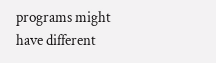programs might have different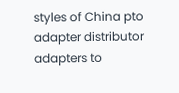styles of China pto adapter distributor adapters to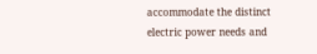accommodate the distinct electric power needs and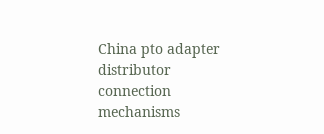China pto adapter distributor connection mechanisms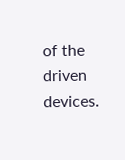of the driven devices.